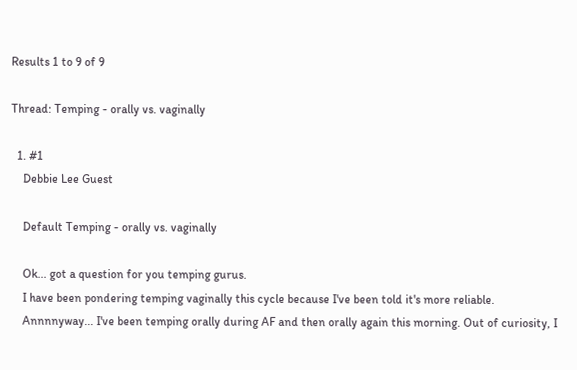Results 1 to 9 of 9

Thread: Temping - orally vs. vaginally

  1. #1
    Debbie Lee Guest

    Default Temping - orally vs. vaginally

    Ok... got a question for you temping gurus.
    I have been pondering temping vaginally this cycle because I've been told it's more reliable.
    Annnnyway... I've been temping orally during AF and then orally again this morning. Out of curiosity, I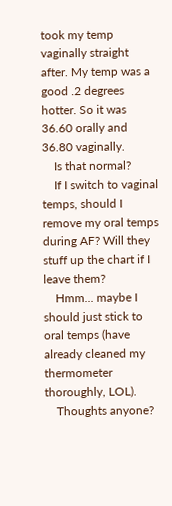took my temp vaginally straight after. My temp was a good .2 degrees hotter. So it was 36.60 orally and 36.80 vaginally.
    Is that normal?
    If I switch to vaginal temps, should I remove my oral temps during AF? Will they stuff up the chart if I leave them?
    Hmm... maybe I should just stick to oral temps (have already cleaned my thermometer thoroughly, LOL).
    Thoughts anyone?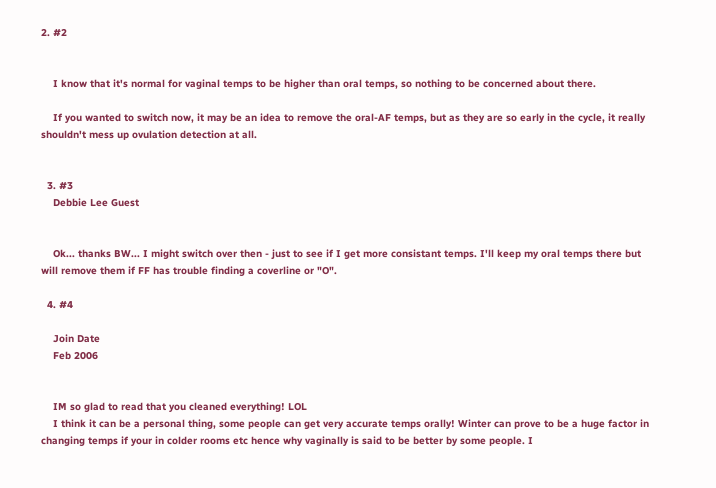2. #2


    I know that it's normal for vaginal temps to be higher than oral temps, so nothing to be concerned about there.

    If you wanted to switch now, it may be an idea to remove the oral-AF temps, but as they are so early in the cycle, it really shouldn't mess up ovulation detection at all.


  3. #3
    Debbie Lee Guest


    Ok... thanks BW... I might switch over then - just to see if I get more consistant temps. I'll keep my oral temps there but will remove them if FF has trouble finding a coverline or "O".

  4. #4

    Join Date
    Feb 2006


    IM so glad to read that you cleaned everything! LOL
    I think it can be a personal thing, some people can get very accurate temps orally! Winter can prove to be a huge factor in changing temps if your in colder rooms etc hence why vaginally is said to be better by some people. I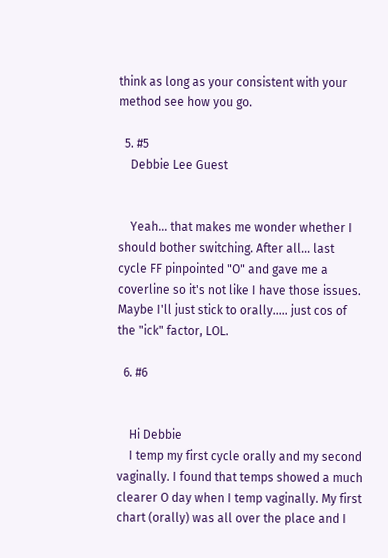think as long as your consistent with your method see how you go.

  5. #5
    Debbie Lee Guest


    Yeah... that makes me wonder whether I should bother switching. After all... last cycle FF pinpointed "O" and gave me a coverline so it's not like I have those issues. Maybe I'll just stick to orally..... just cos of the "ick" factor, LOL.

  6. #6


    Hi Debbie
    I temp my first cycle orally and my second vaginally. I found that temps showed a much clearer O day when I temp vaginally. My first chart (orally) was all over the place and I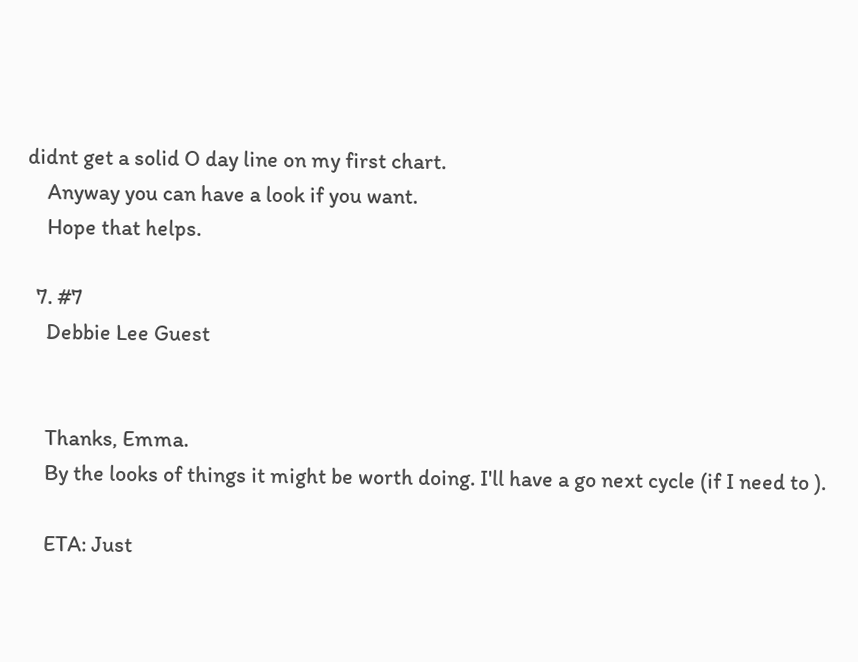didnt get a solid O day line on my first chart.
    Anyway you can have a look if you want.
    Hope that helps.

  7. #7
    Debbie Lee Guest


    Thanks, Emma.
    By the looks of things it might be worth doing. I'll have a go next cycle (if I need to ).

    ETA: Just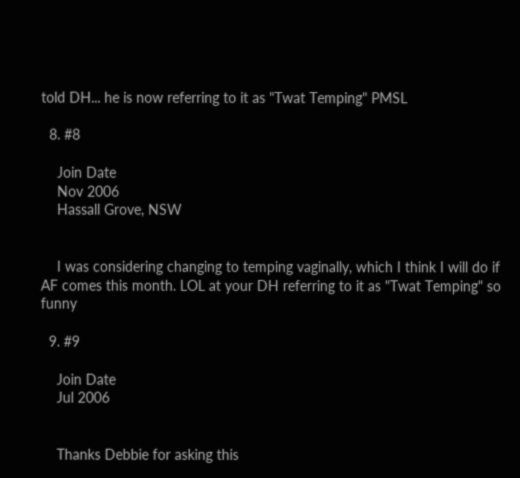told DH... he is now referring to it as "Twat Temping" PMSL

  8. #8

    Join Date
    Nov 2006
    Hassall Grove, NSW


    I was considering changing to temping vaginally, which I think I will do if AF comes this month. LOL at your DH referring to it as "Twat Temping" so funny

  9. #9

    Join Date
    Jul 2006


    Thanks Debbie for asking this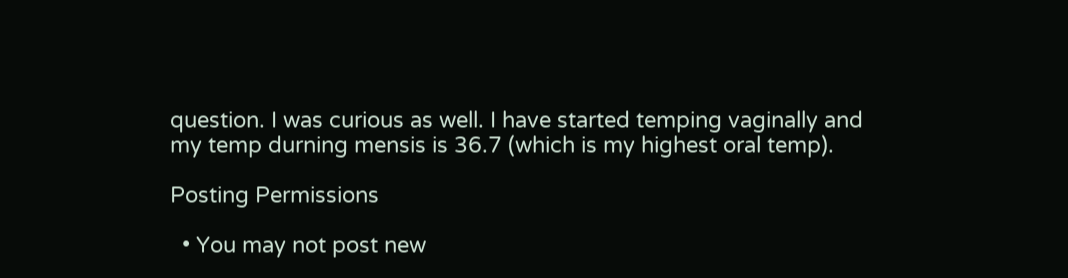question. I was curious as well. I have started temping vaginally and my temp durning mensis is 36.7 (which is my highest oral temp).

Posting Permissions

  • You may not post new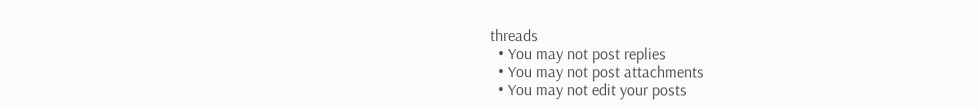threads
  • You may not post replies
  • You may not post attachments
  • You may not edit your posts